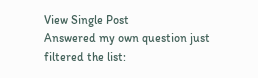View Single Post
Answered my own question just filtered the list: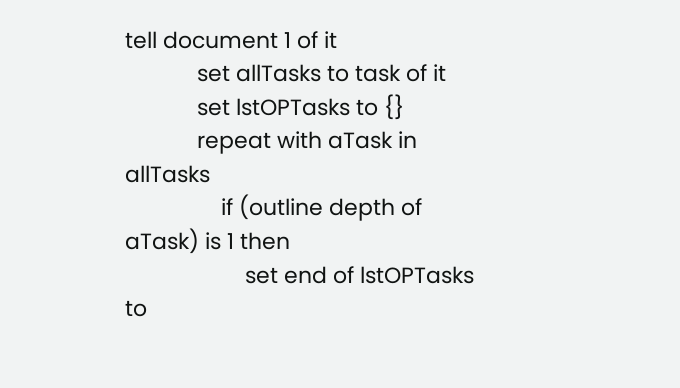tell document 1 of it
            set allTasks to task of it
            set lstOPTasks to {}
            repeat with aTask in allTasks
                if (outline depth of aTask) is 1 then
                    set end of lstOPTasks to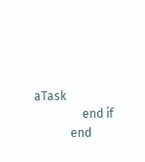aTask
                end if
            end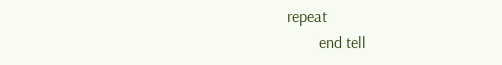repeat
        end tell